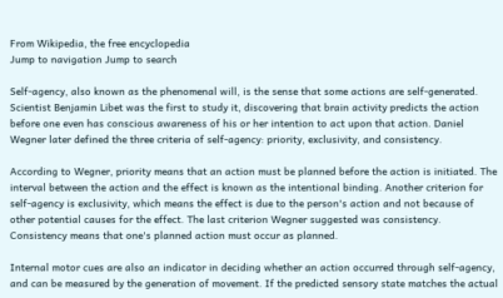From Wikipedia, the free encyclopedia
Jump to navigation Jump to search

Self-agency, also known as the phenomenal will, is the sense that some actions are self-generated. Scientist Benjamin Libet was the first to study it, discovering that brain activity predicts the action before one even has conscious awareness of his or her intention to act upon that action. Daniel Wegner later defined the three criteria of self-agency: priority, exclusivity, and consistency.

According to Wegner, priority means that an action must be planned before the action is initiated. The interval between the action and the effect is known as the intentional binding. Another criterion for self-agency is exclusivity, which means the effect is due to the person's action and not because of other potential causes for the effect. The last criterion Wegner suggested was consistency. Consistency means that one's planned action must occur as planned.

Internal motor cues are also an indicator in deciding whether an action occurred through self-agency, and can be measured by the generation of movement. If the predicted sensory state matches the actual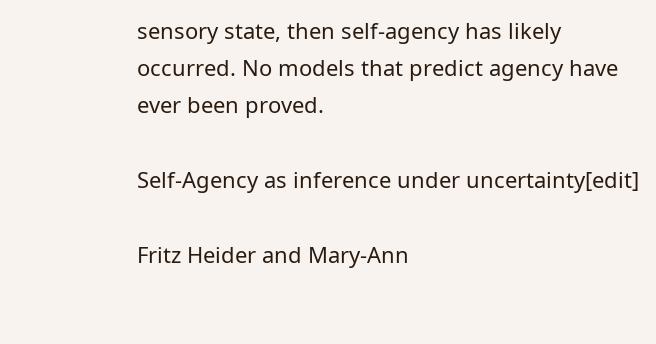sensory state, then self-agency has likely occurred. No models that predict agency have ever been proved.

Self-Agency as inference under uncertainty[edit]

Fritz Heider and Mary-Ann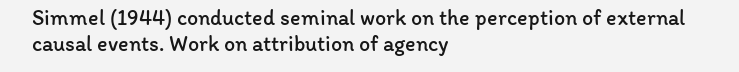Simmel (1944) conducted seminal work on the perception of external causal events. Work on attribution of agency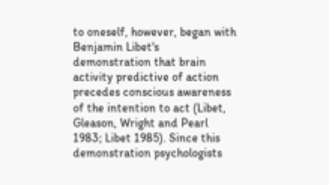to oneself, however, began with Benjamin Libet's demonstration that brain activity predictive of action precedes conscious awareness of the intention to act (Libet, Gleason, Wright and Pearl 1983; Libet 1985). Since this demonstration psychologists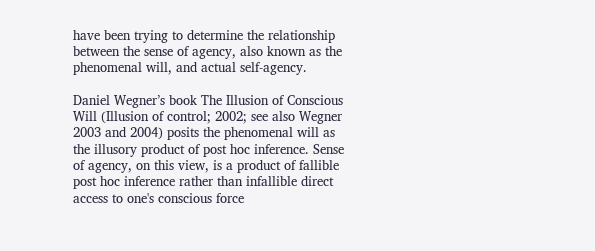have been trying to determine the relationship between the sense of agency, also known as the phenomenal will, and actual self-agency.

Daniel Wegner’s book The Illusion of Conscious Will (Illusion of control; 2002; see also Wegner 2003 and 2004) posits the phenomenal will as the illusory product of post hoc inference. Sense of agency, on this view, is a product of fallible post hoc inference rather than infallible direct access to one's conscious force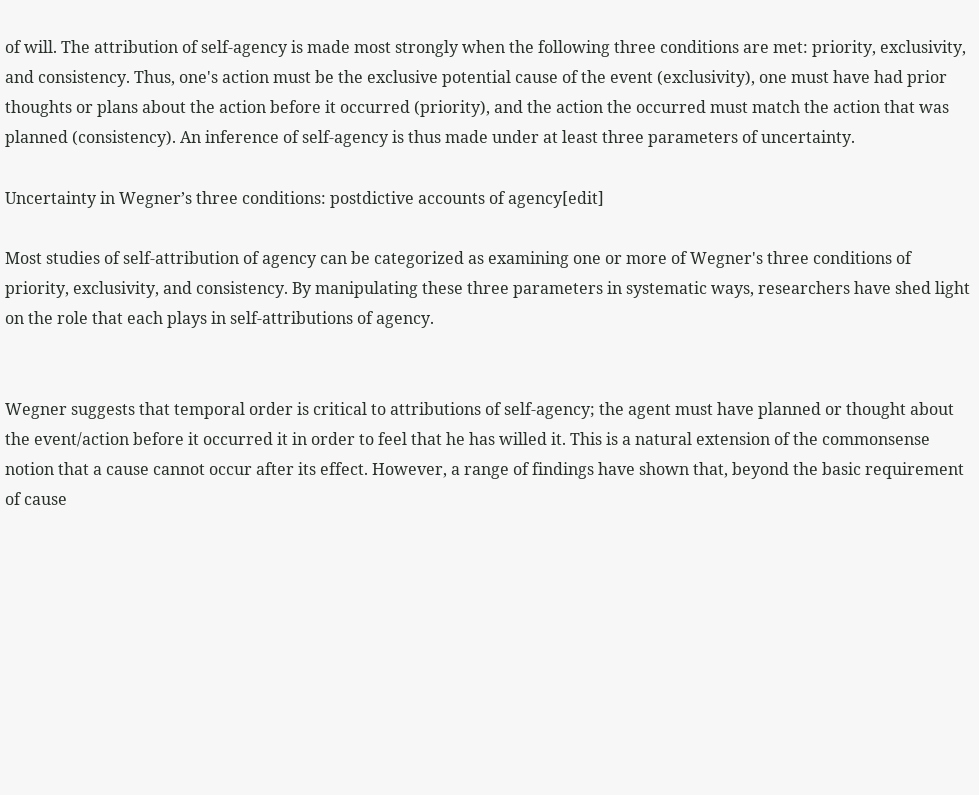of will. The attribution of self-agency is made most strongly when the following three conditions are met: priority, exclusivity, and consistency. Thus, one's action must be the exclusive potential cause of the event (exclusivity), one must have had prior thoughts or plans about the action before it occurred (priority), and the action the occurred must match the action that was planned (consistency). An inference of self-agency is thus made under at least three parameters of uncertainty.

Uncertainty in Wegner’s three conditions: postdictive accounts of agency[edit]

Most studies of self-attribution of agency can be categorized as examining one or more of Wegner's three conditions of priority, exclusivity, and consistency. By manipulating these three parameters in systematic ways, researchers have shed light on the role that each plays in self-attributions of agency.


Wegner suggests that temporal order is critical to attributions of self-agency; the agent must have planned or thought about the event/action before it occurred it in order to feel that he has willed it. This is a natural extension of the commonsense notion that a cause cannot occur after its effect. However, a range of findings have shown that, beyond the basic requirement of cause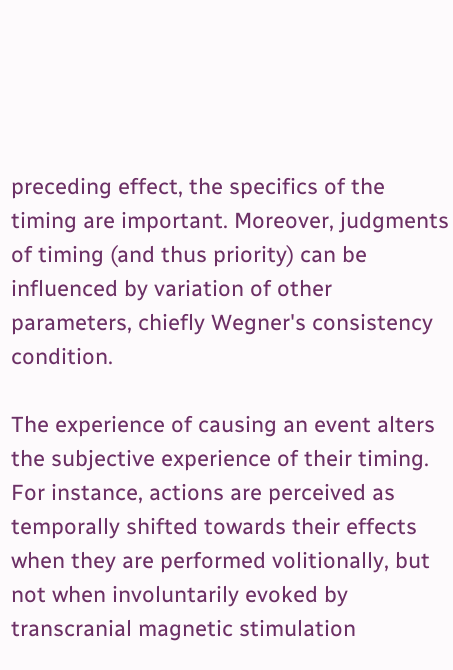preceding effect, the specifics of the timing are important. Moreover, judgments of timing (and thus priority) can be influenced by variation of other parameters, chiefly Wegner's consistency condition.

The experience of causing an event alters the subjective experience of their timing. For instance, actions are perceived as temporally shifted towards their effects when they are performed volitionally, but not when involuntarily evoked by transcranial magnetic stimulation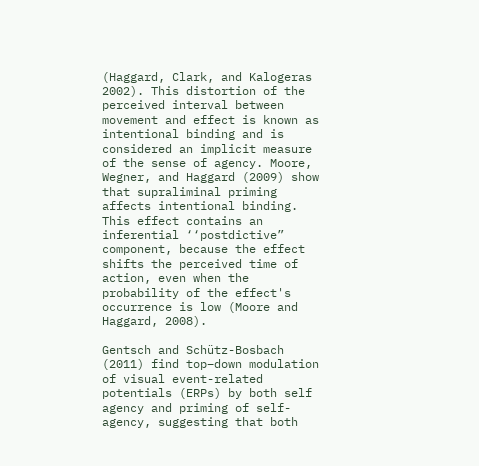(Haggard, Clark, and Kalogeras 2002). This distortion of the perceived interval between movement and effect is known as intentional binding and is considered an implicit measure of the sense of agency. Moore, Wegner, and Haggard (2009) show that supraliminal priming affects intentional binding. This effect contains an inferential ‘‘postdictive” component, because the effect shifts the perceived time of action, even when the probability of the effect's occurrence is low (Moore and Haggard, 2008).

Gentsch and Schütz-Bosbach (2011) find top–down modulation of visual event-related potentials (ERPs) by both self agency and priming of self-agency, suggesting that both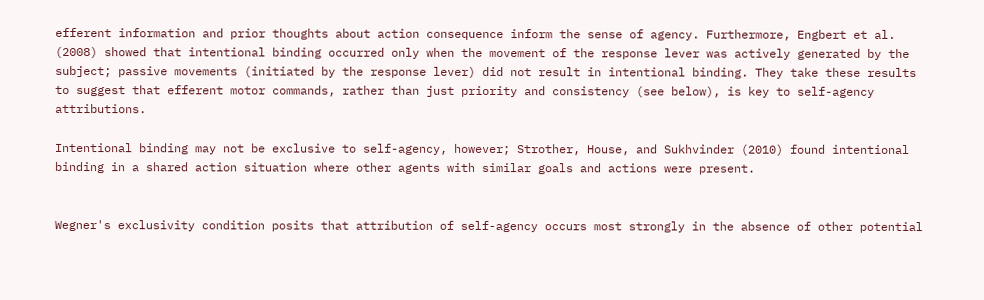efferent information and prior thoughts about action consequence inform the sense of agency. Furthermore, Engbert et al. (2008) showed that intentional binding occurred only when the movement of the response lever was actively generated by the subject; passive movements (initiated by the response lever) did not result in intentional binding. They take these results to suggest that efferent motor commands, rather than just priority and consistency (see below), is key to self-agency attributions.

Intentional binding may not be exclusive to self-agency, however; Strother, House, and Sukhvinder (2010) found intentional binding in a shared action situation where other agents with similar goals and actions were present.


Wegner's exclusivity condition posits that attribution of self-agency occurs most strongly in the absence of other potential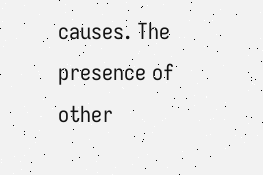causes. The presence of other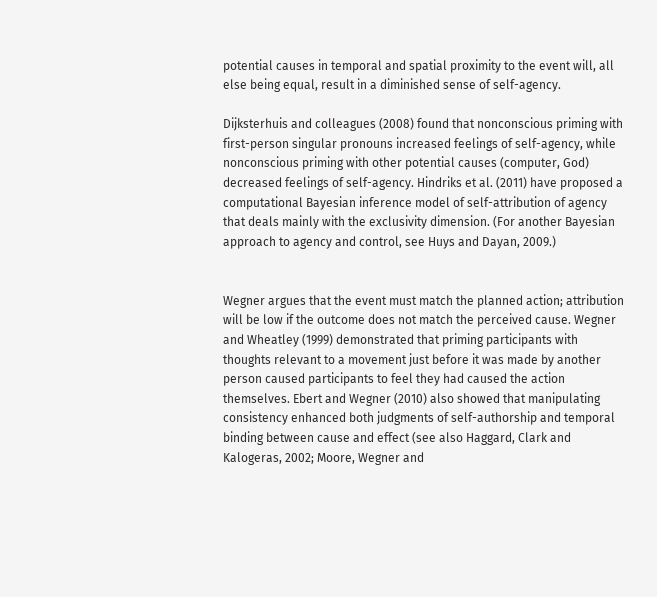potential causes in temporal and spatial proximity to the event will, all else being equal, result in a diminished sense of self-agency.

Dijksterhuis and colleagues (2008) found that nonconscious priming with first-person singular pronouns increased feelings of self-agency, while nonconscious priming with other potential causes (computer, God) decreased feelings of self-agency. Hindriks et al. (2011) have proposed a computational Bayesian inference model of self-attribution of agency that deals mainly with the exclusivity dimension. (For another Bayesian approach to agency and control, see Huys and Dayan, 2009.)


Wegner argues that the event must match the planned action; attribution will be low if the outcome does not match the perceived cause. Wegner and Wheatley (1999) demonstrated that priming participants with thoughts relevant to a movement just before it was made by another person caused participants to feel they had caused the action themselves. Ebert and Wegner (2010) also showed that manipulating consistency enhanced both judgments of self-authorship and temporal binding between cause and effect (see also Haggard, Clark and Kalogeras, 2002; Moore, Wegner and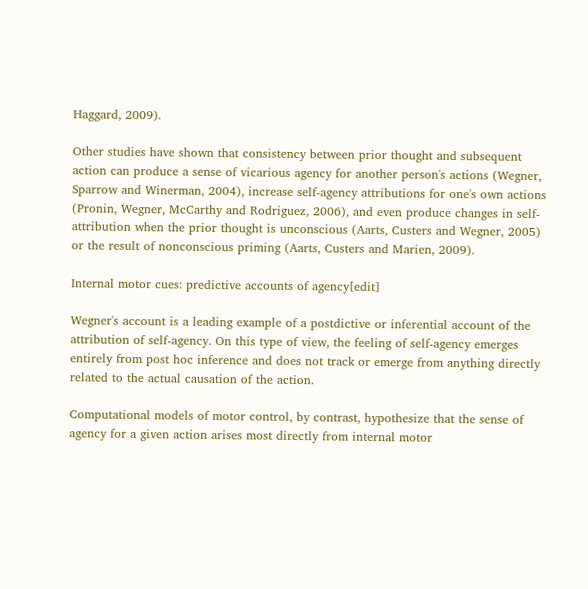Haggard, 2009).

Other studies have shown that consistency between prior thought and subsequent action can produce a sense of vicarious agency for another person's actions (Wegner, Sparrow and Winerman, 2004), increase self-agency attributions for one's own actions (Pronin, Wegner, McCarthy and Rodriguez, 2006), and even produce changes in self-attribution when the prior thought is unconscious (Aarts, Custers and Wegner, 2005) or the result of nonconscious priming (Aarts, Custers and Marien, 2009).

Internal motor cues: predictive accounts of agency[edit]

Wegner's account is a leading example of a postdictive or inferential account of the attribution of self-agency. On this type of view, the feeling of self-agency emerges entirely from post hoc inference and does not track or emerge from anything directly related to the actual causation of the action.

Computational models of motor control, by contrast, hypothesize that the sense of agency for a given action arises most directly from internal motor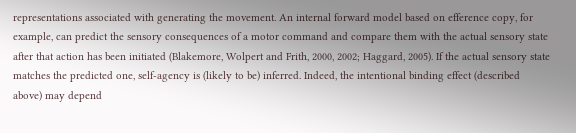representations associated with generating the movement. An internal forward model based on efference copy, for example, can predict the sensory consequences of a motor command and compare them with the actual sensory state after that action has been initiated (Blakemore, Wolpert and Frith, 2000, 2002; Haggard, 2005). If the actual sensory state matches the predicted one, self-agency is (likely to be) inferred. Indeed, the intentional binding effect (described above) may depend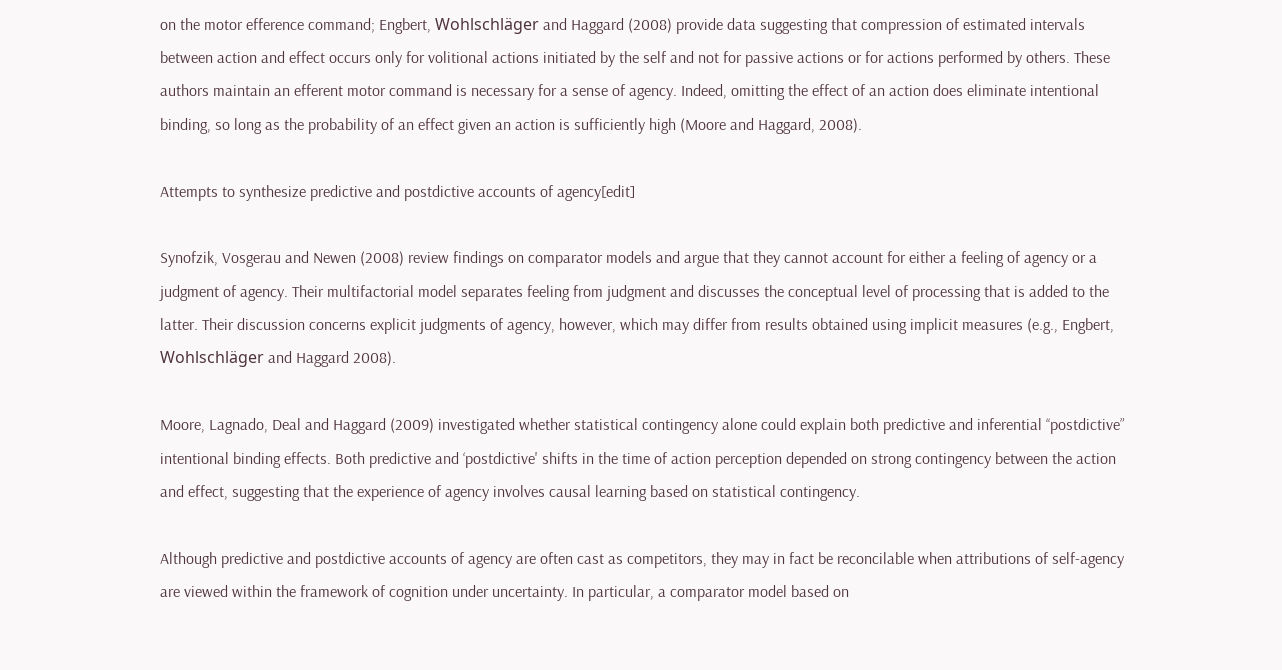on the motor efference command; Engbert, Wohlschläger and Haggard (2008) provide data suggesting that compression of estimated intervals between action and effect occurs only for volitional actions initiated by the self and not for passive actions or for actions performed by others. These authors maintain an efferent motor command is necessary for a sense of agency. Indeed, omitting the effect of an action does eliminate intentional binding, so long as the probability of an effect given an action is sufficiently high (Moore and Haggard, 2008).

Attempts to synthesize predictive and postdictive accounts of agency[edit]

Synofzik, Vosgerau and Newen (2008) review findings on comparator models and argue that they cannot account for either a feeling of agency or a judgment of agency. Their multifactorial model separates feeling from judgment and discusses the conceptual level of processing that is added to the latter. Their discussion concerns explicit judgments of agency, however, which may differ from results obtained using implicit measures (e.g., Engbert, Wohlschläger and Haggard 2008).

Moore, Lagnado, Deal and Haggard (2009) investigated whether statistical contingency alone could explain both predictive and inferential ‘‘postdictive” intentional binding effects. Both predictive and ‘postdictive' shifts in the time of action perception depended on strong contingency between the action and effect, suggesting that the experience of agency involves causal learning based on statistical contingency.

Although predictive and postdictive accounts of agency are often cast as competitors, they may in fact be reconcilable when attributions of self-agency are viewed within the framework of cognition under uncertainty. In particular, a comparator model based on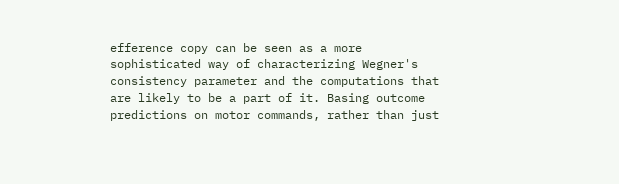efference copy can be seen as a more sophisticated way of characterizing Wegner's consistency parameter and the computations that are likely to be a part of it. Basing outcome predictions on motor commands, rather than just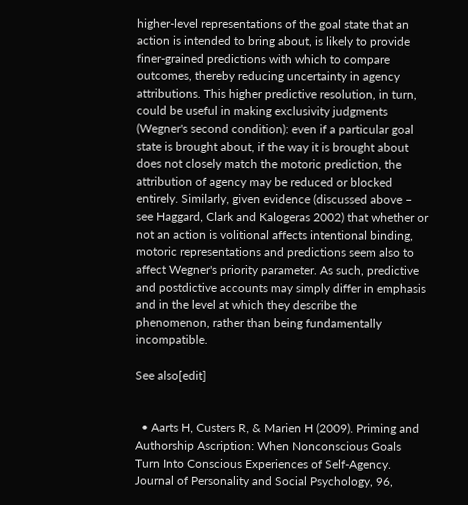higher-level representations of the goal state that an action is intended to bring about, is likely to provide finer-grained predictions with which to compare outcomes, thereby reducing uncertainty in agency attributions. This higher predictive resolution, in turn, could be useful in making exclusivity judgments (Wegner's second condition): even if a particular goal state is brought about, if the way it is brought about does not closely match the motoric prediction, the attribution of agency may be reduced or blocked entirely. Similarly, given evidence (discussed above – see Haggard, Clark and Kalogeras 2002) that whether or not an action is volitional affects intentional binding, motoric representations and predictions seem also to affect Wegner's priority parameter. As such, predictive and postdictive accounts may simply differ in emphasis and in the level at which they describe the phenomenon, rather than being fundamentally incompatible.

See also[edit]


  • Aarts H, Custers R, & Marien H (2009). Priming and Authorship Ascription: When Nonconscious Goals Turn Into Conscious Experiences of Self-Agency. Journal of Personality and Social Psychology, 96,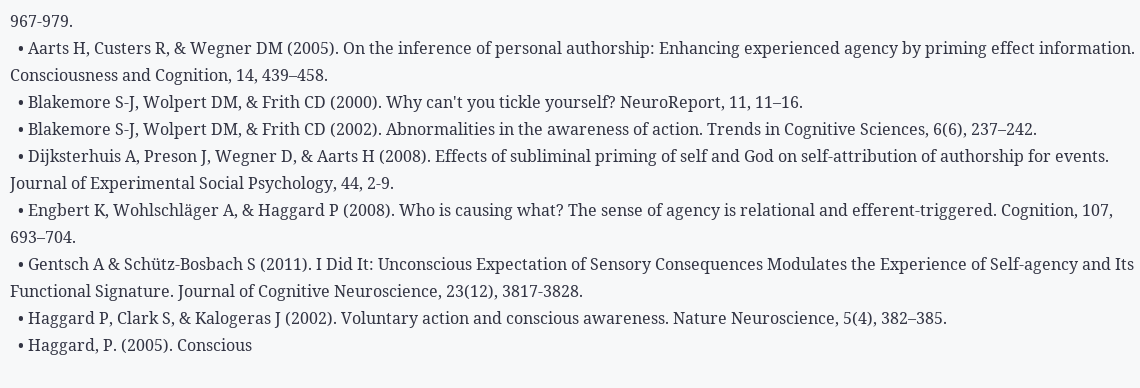967-979.
  • Aarts H, Custers R, & Wegner DM (2005). On the inference of personal authorship: Enhancing experienced agency by priming effect information. Consciousness and Cognition, 14, 439–458.
  • Blakemore S-J, Wolpert DM, & Frith CD (2000). Why can't you tickle yourself? NeuroReport, 11, 11–16.
  • Blakemore S-J, Wolpert DM, & Frith CD (2002). Abnormalities in the awareness of action. Trends in Cognitive Sciences, 6(6), 237–242.
  • Dijksterhuis A, Preson J, Wegner D, & Aarts H (2008). Effects of subliminal priming of self and God on self-attribution of authorship for events. Journal of Experimental Social Psychology, 44, 2-9.
  • Engbert K, Wohlschläger A, & Haggard P (2008). Who is causing what? The sense of agency is relational and efferent-triggered. Cognition, 107, 693–704.
  • Gentsch A & Schütz-Bosbach S (2011). I Did It: Unconscious Expectation of Sensory Consequences Modulates the Experience of Self-agency and Its Functional Signature. Journal of Cognitive Neuroscience, 23(12), 3817-3828.
  • Haggard P, Clark S, & Kalogeras J (2002). Voluntary action and conscious awareness. Nature Neuroscience, 5(4), 382–385.
  • Haggard, P. (2005). Conscious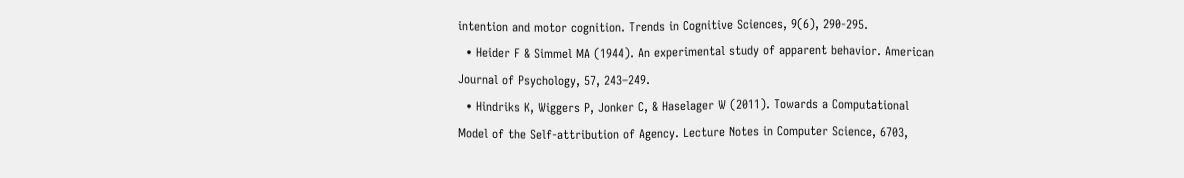intention and motor cognition. Trends in Cognitive Sciences, 9(6), 290-295.
  • Heider F & Simmel MA (1944). An experimental study of apparent behavior. American Journal of Psychology, 57, 243–249.
  • Hindriks K, Wiggers P, Jonker C, & Haselager W (2011). Towards a Computational Model of the Self-attribution of Agency. Lecture Notes in Computer Science, 6703,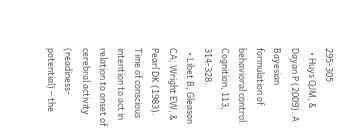295-305.
  • Huys QJM, & Dayan P (2009). A Bayesian formulation of behavioral control. Cognition, 113, 314-328.
  • Libet B, Gleason CA, Wright EW, & Pearl DK (1983). Time of conscious intention to act in relation to onset of cerebral activity (readiness-potential) – the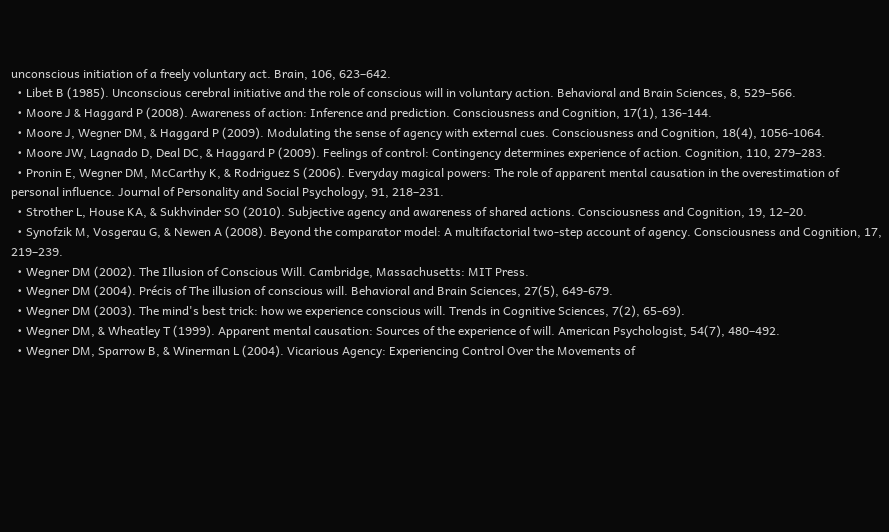unconscious initiation of a freely voluntary act. Brain, 106, 623–642.
  • Libet B (1985). Unconscious cerebral initiative and the role of conscious will in voluntary action. Behavioral and Brain Sciences, 8, 529–566.
  • Moore J & Haggard P (2008). Awareness of action: Inference and prediction. Consciousness and Cognition, 17(1), 136-144.
  • Moore J, Wegner DM, & Haggard P (2009). Modulating the sense of agency with external cues. Consciousness and Cognition, 18(4), 1056-1064.
  • Moore JW, Lagnado D, Deal DC, & Haggard P (2009). Feelings of control: Contingency determines experience of action. Cognition, 110, 279–283.
  • Pronin E, Wegner DM, McCarthy K, & Rodriguez S (2006). Everyday magical powers: The role of apparent mental causation in the overestimation of personal influence. Journal of Personality and Social Psychology, 91, 218–231.
  • Strother L, House KA, & Sukhvinder SO (2010). Subjective agency and awareness of shared actions. Consciousness and Cognition, 19, 12–20.
  • Synofzik M, Vosgerau G, & Newen A (2008). Beyond the comparator model: A multifactorial two-step account of agency. Consciousness and Cognition, 17, 219–239.
  • Wegner DM (2002). The Illusion of Conscious Will. Cambridge, Massachusetts: MIT Press.
  • Wegner DM (2004). Précis of The illusion of conscious will. Behavioral and Brain Sciences, 27(5), 649-679.
  • Wegner DM (2003). The mind's best trick: how we experience conscious will. Trends in Cognitive Sciences, 7(2), 65-69).
  • Wegner DM, & Wheatley T (1999). Apparent mental causation: Sources of the experience of will. American Psychologist, 54(7), 480–492.
  • Wegner DM, Sparrow B, & Winerman L (2004). Vicarious Agency: Experiencing Control Over the Movements of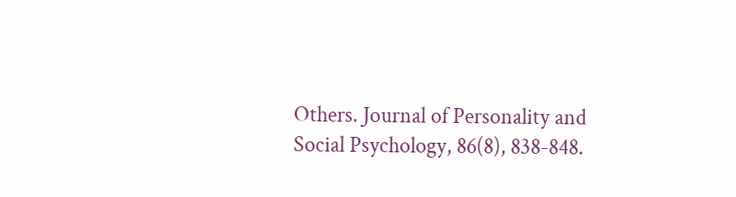Others. Journal of Personality and Social Psychology, 86(8), 838-848.